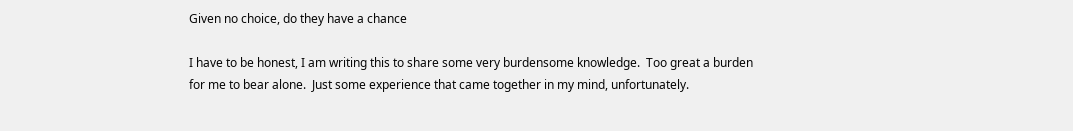Given no choice, do they have a chance

I have to be honest, I am writing this to share some very burdensome knowledge.  Too great a burden for me to bear alone.  Just some experience that came together in my mind, unfortunately.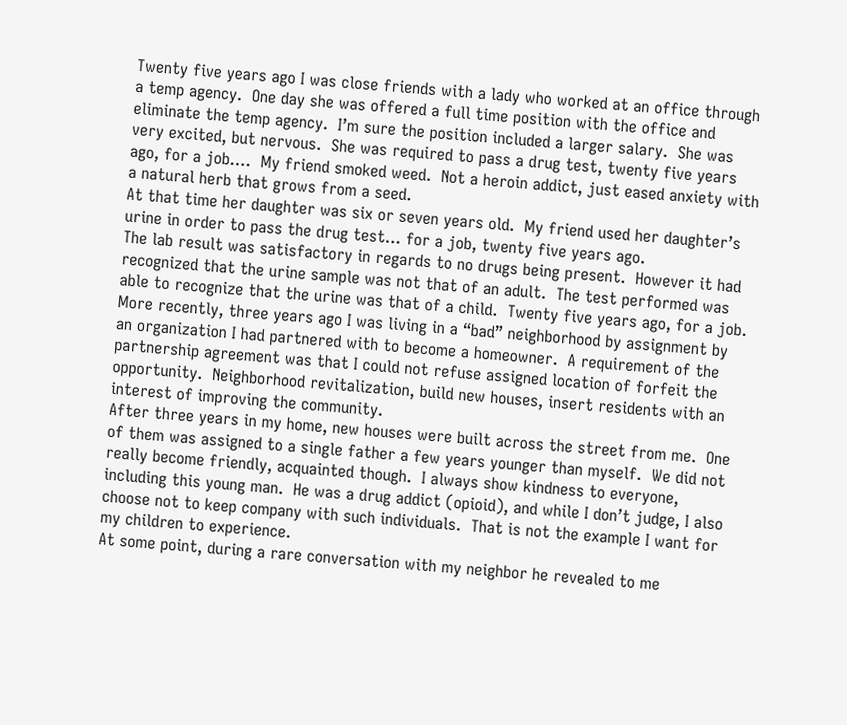Twenty five years ago I was close friends with a lady who worked at an office through a temp agency.  One day she was offered a full time position with the office and eliminate the temp agency.  I’m sure the position included a larger salary.  She was very excited, but nervous.  She was required to pass a drug test, twenty five years ago, for a job….  My friend smoked weed.  Not a heroin addict, just eased anxiety with a natural herb that grows from a seed.
At that time her daughter was six or seven years old.  My friend used her daughter’s urine in order to pass the drug test… for a job, twenty five years ago.
The lab result was satisfactory in regards to no drugs being present.  However it had recognized that the urine sample was not that of an adult.  The test performed was able to recognize that the urine was that of a child.  Twenty five years ago, for a job.
More recently, three years ago I was living in a “bad” neighborhood by assignment by an organization I had partnered with to become a homeowner.  A requirement of the partnership agreement was that I could not refuse assigned location of forfeit the opportunity.  Neighborhood revitalization, build new houses, insert residents with an interest of improving the community.
After three years in my home, new houses were built across the street from me.  One of them was assigned to a single father a few years younger than myself.  We did not really become friendly, acquainted though.  I always show kindness to everyone, including this young man.  He was a drug addict (opioid), and while I don’t judge, I also choose not to keep company with such individuals.  That is not the example I want for my children to experience.
At some point, during a rare conversation with my neighbor he revealed to me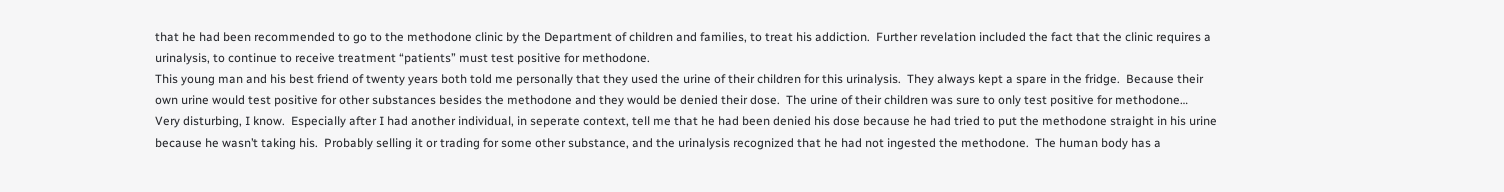that he had been recommended to go to the methodone clinic by the Department of children and families, to treat his addiction.  Further revelation included the fact that the clinic requires a urinalysis, to continue to receive treatment “patients” must test positive for methodone.
This young man and his best friend of twenty years both told me personally that they used the urine of their children for this urinalysis.  They always kept a spare in the fridge.  Because their own urine would test positive for other substances besides the methodone and they would be denied their dose.  The urine of their children was sure to only test positive for methodone…
Very disturbing, I know.  Especially after I had another individual, in seperate context, tell me that he had been denied his dose because he had tried to put the methodone straight in his urine because he wasn’t taking his.  Probably selling it or trading for some other substance, and the urinalysis recognized that he had not ingested the methodone.  The human body has a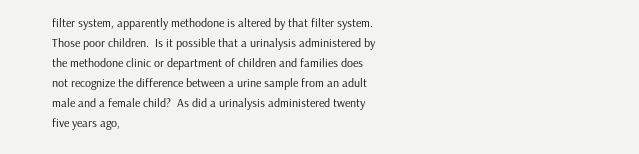filter system, apparently methodone is altered by that filter system.
Those poor children.  Is it possible that a urinalysis administered by the methodone clinic or department of children and families does not recognize the difference between a urine sample from an adult male and a female child?  As did a urinalysis administered twenty five years ago,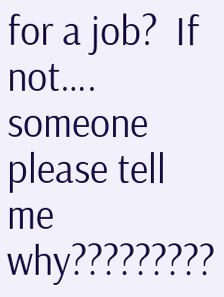for a job?  If not…. someone please tell me why?????????